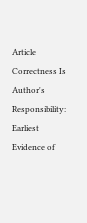Article Correctness Is Author's Responsibility: Earliest Evidence of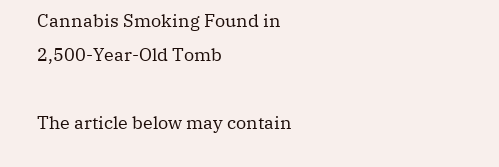Cannabis Smoking Found in 2,500-Year-Old Tomb

The article below may contain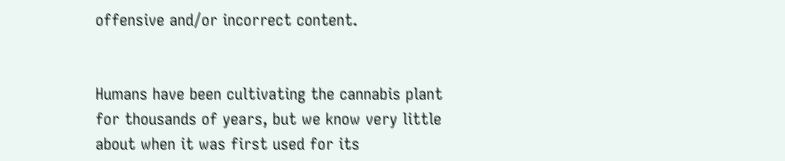offensive and/or incorrect content.


Humans have been cultivating the cannabis plant for thousands of years, but we know very little about when it was first used for its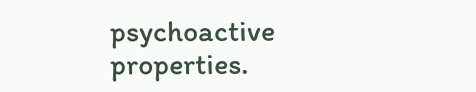psychoactive properties.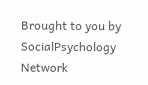Brought to you by SocialPsychology Network